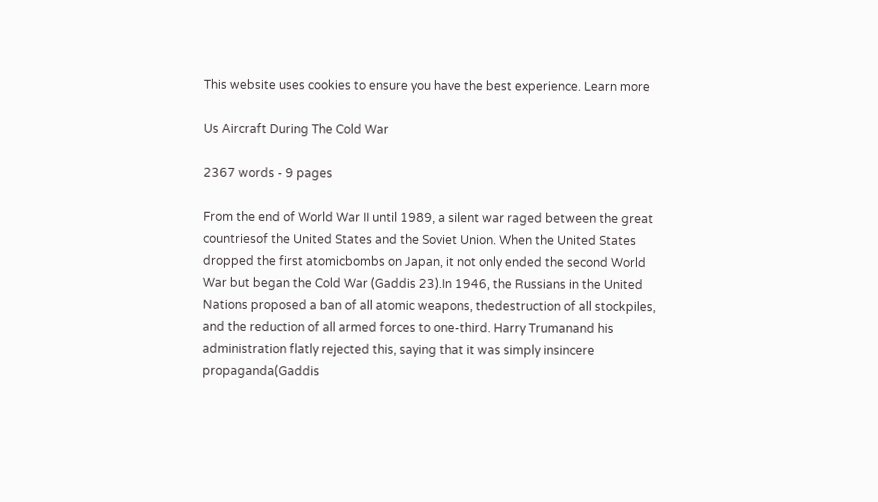This website uses cookies to ensure you have the best experience. Learn more

Us Aircraft During The Cold War

2367 words - 9 pages

From the end of World War II until 1989, a silent war raged between the great countriesof the United States and the Soviet Union. When the United States dropped the first atomicbombs on Japan, it not only ended the second World War but began the Cold War (Gaddis 23).In 1946, the Russians in the United Nations proposed a ban of all atomic weapons, thedestruction of all stockpiles, and the reduction of all armed forces to one-third. Harry Trumanand his administration flatly rejected this, saying that it was simply insincere propaganda(Gaddis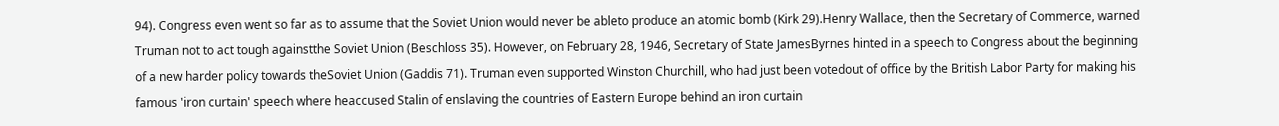94). Congress even went so far as to assume that the Soviet Union would never be ableto produce an atomic bomb (Kirk 29).Henry Wallace, then the Secretary of Commerce, warned Truman not to act tough againstthe Soviet Union (Beschloss 35). However, on February 28, 1946, Secretary of State JamesByrnes hinted in a speech to Congress about the beginning of a new harder policy towards theSoviet Union (Gaddis 71). Truman even supported Winston Churchill, who had just been votedout of office by the British Labor Party for making his famous 'iron curtain' speech where heaccused Stalin of enslaving the countries of Eastern Europe behind an iron curtain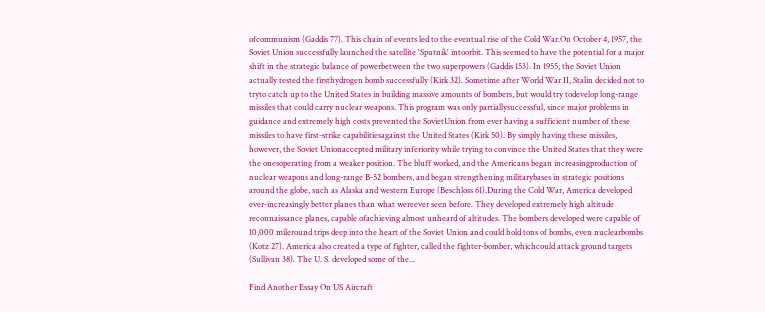ofcommunism (Gaddis 77). This chain of events led to the eventual rise of the Cold War.On October 4, 1957, the Soviet Union successfully launched the satellite 'Sputnik' intoorbit. This seemed to have the potential for a major shift in the strategic balance of powerbetween the two superpowers (Gaddis 153). In 1955, the Soviet Union actually tested the firsthydrogen bomb successfully (Kirk 32). Sometime after World War II, Stalin decided not to tryto catch up to the United States in building massive amounts of bombers, but would try todevelop long-range missiles that could carry nuclear weapons. This program was only partiallysuccessful, since major problems in guidance and extremely high costs prevented the SovietUnion from ever having a sufficient number of these missiles to have first-strike capabilitiesagainst the United States (Kirk 50). By simply having these missiles, however, the Soviet Unionaccepted military inferiority while trying to convince the United States that they were the onesoperating from a weaker position. The bluff worked, and the Americans began increasingproduction of nuclear weapons and long-range B-52 bombers, and began strengthening militarybases in strategic positions around the globe, such as Alaska and western Europe (Beschloss 61).During the Cold War, America developed ever-increasingly better planes than what wereever seen before. They developed extremely high altitude reconnaissance planes, capable ofachieving almost unheard of altitudes. The bombers developed were capable of 10,000 mileround trips deep into the heart of the Soviet Union and could hold tons of bombs, even nuclearbombs (Kotz 27). America also created a type of fighter, called the fighter-bomber, whichcould attack ground targets (Sullivan 38). The U. S. developed some of the...

Find Another Essay On US Aircraft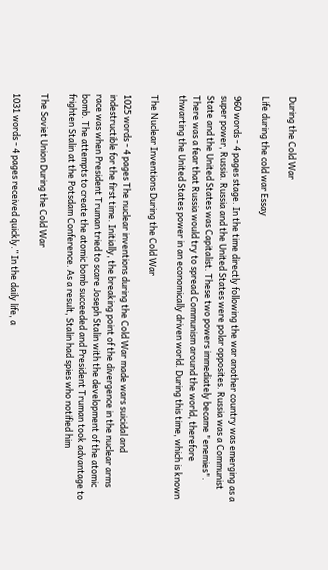During the Cold War

Life during the cold war Essay

960 words - 4 pages stage. In the time directly following the war another country was emerging as a super power, Russia. Russia and the United States were polar opposites. Russia was a Communist State and the United States was Capitalist. These two powers immediately became "enemies". There was a fear that Russia would try to spread Communism around the world, therefore thwarting the United States power in an economically driven world. During this time, which is known

The Nuclear Inventions During the Cold War

1025 words - 4 pages The nuclear inventions during the Cold War made wars suicidal and indestructible for the first time. Initially, the breaking point of the divergence in the nuclear arms race was when President Truman tried to scare Joseph Stalin with the development of the atomic bomb. The attempts to create the atomic bomb succeeded and President Truman took advantage to frighten Stalin at the Potsdam Conference. As a result, Stalin had spies who notified him

The Soviet Union During the Cold War

1031 words - 4 pages received quickly.” In the daily life, a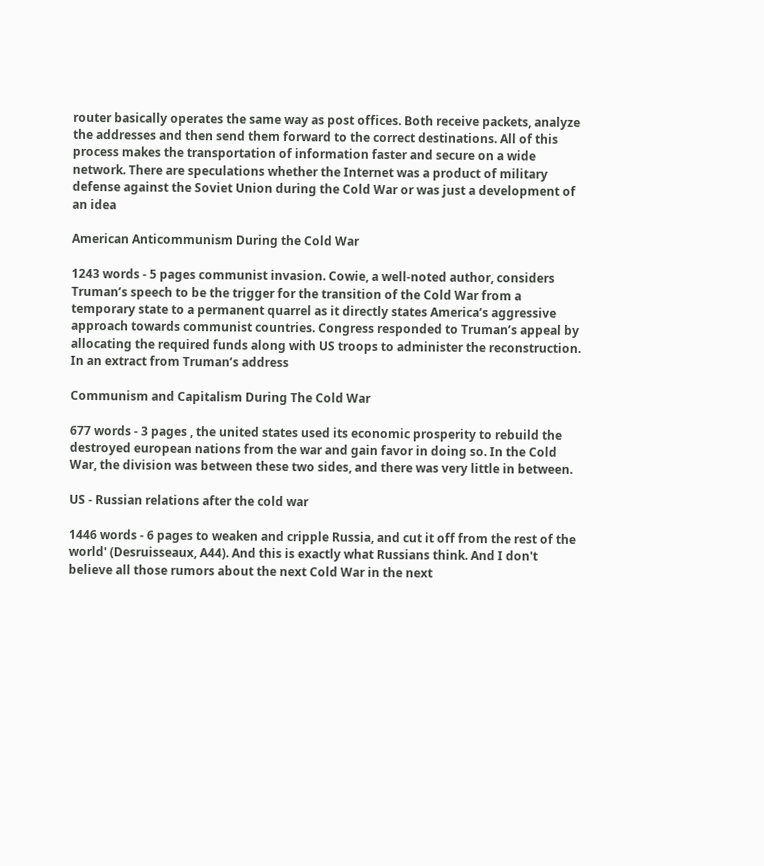router basically operates the same way as post offices. Both receive packets, analyze the addresses and then send them forward to the correct destinations. All of this process makes the transportation of information faster and secure on a wide network. There are speculations whether the Internet was a product of military defense against the Soviet Union during the Cold War or was just a development of an idea

American Anticommunism During the Cold War

1243 words - 5 pages communist invasion. Cowie, a well-noted author, considers Truman’s speech to be the trigger for the transition of the Cold War from a temporary state to a permanent quarrel as it directly states America’s aggressive approach towards communist countries. Congress responded to Truman’s appeal by allocating the required funds along with US troops to administer the reconstruction. In an extract from Truman’s address

Communism and Capitalism During The Cold War

677 words - 3 pages , the united states used its economic prosperity to rebuild the destroyed european nations from the war and gain favor in doing so. In the Cold War, the division was between these two sides, and there was very little in between.

US - Russian relations after the cold war

1446 words - 6 pages to weaken and cripple Russia, and cut it off from the rest of the world' (Desruisseaux, A44). And this is exactly what Russians think. And I don't believe all those rumors about the next Cold War in the next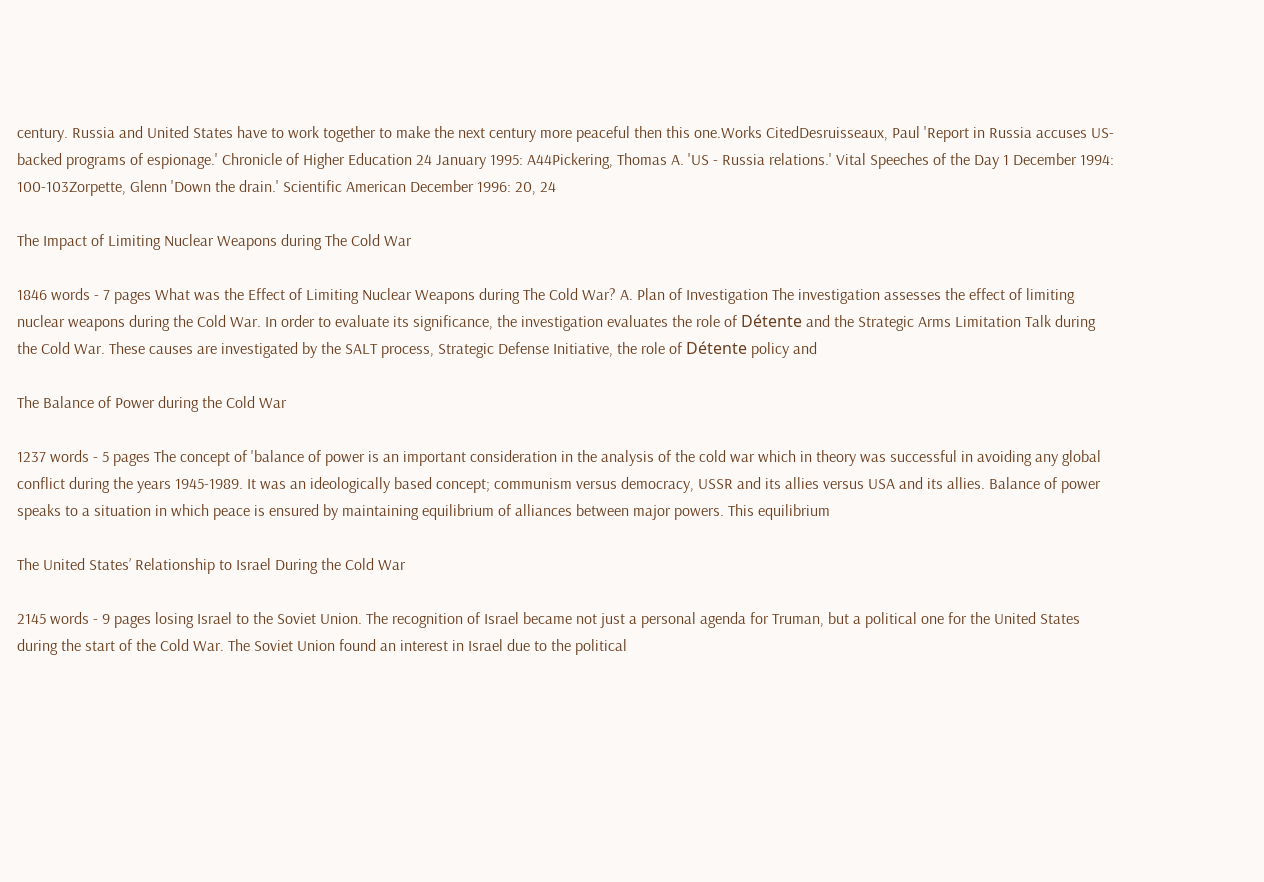century. Russia and United States have to work together to make the next century more peaceful then this one.Works CitedDesruisseaux, Paul 'Report in Russia accuses US-backed programs of espionage.' Chronicle of Higher Education 24 January 1995: A44Pickering, Thomas A. 'US - Russia relations.' Vital Speeches of the Day 1 December 1994: 100-103Zorpette, Glenn 'Down the drain.' Scientific American December 1996: 20, 24

The Impact of Limiting Nuclear Weapons during The Cold War

1846 words - 7 pages What was the Effect of Limiting Nuclear Weapons during The Cold War? A. Plan of Investigation The investigation assesses the effect of limiting nuclear weapons during the Cold War. In order to evaluate its significance, the investigation evaluates the role of Détente and the Strategic Arms Limitation Talk during the Cold War. These causes are investigated by the SALT process, Strategic Defense Initiative, the role of Détente policy and

The Balance of Power during the Cold War

1237 words - 5 pages The concept of 'balance of power is an important consideration in the analysis of the cold war which in theory was successful in avoiding any global conflict during the years 1945-1989. It was an ideologically based concept; communism versus democracy, USSR and its allies versus USA and its allies. Balance of power speaks to a situation in which peace is ensured by maintaining equilibrium of alliances between major powers. This equilibrium

The United States’ Relationship to Israel During the Cold War

2145 words - 9 pages losing Israel to the Soviet Union. The recognition of Israel became not just a personal agenda for Truman, but a political one for the United States during the start of the Cold War. The Soviet Union found an interest in Israel due to the political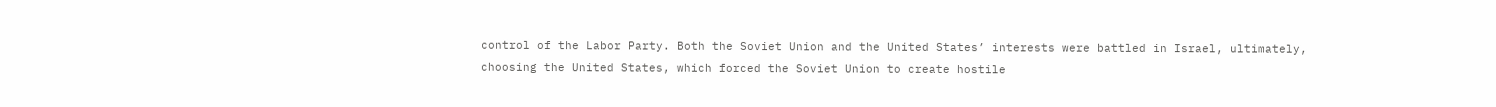control of the Labor Party. Both the Soviet Union and the United States’ interests were battled in Israel, ultimately, choosing the United States, which forced the Soviet Union to create hostile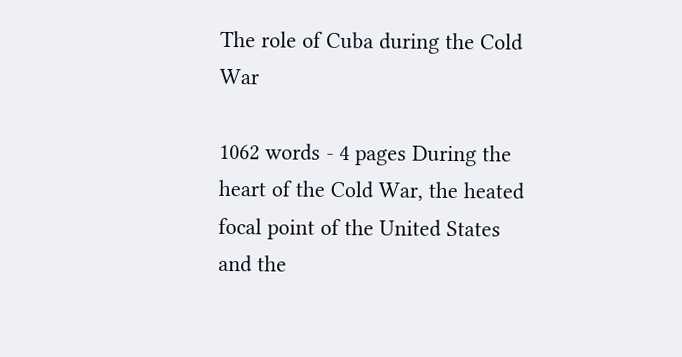The role of Cuba during the Cold War

1062 words - 4 pages During the heart of the Cold War, the heated focal point of the United States and the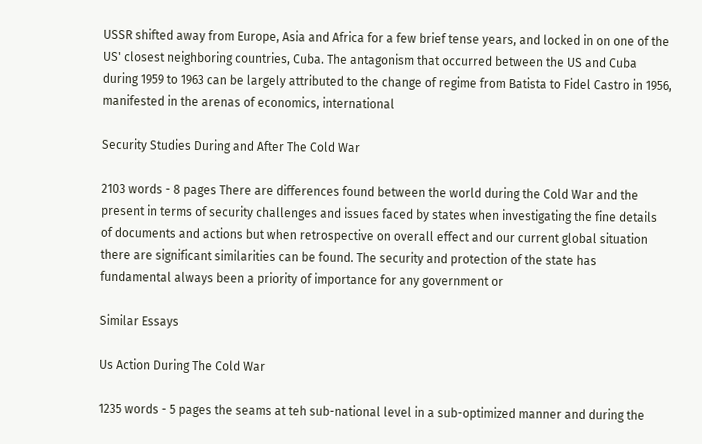USSR shifted away from Europe, Asia and Africa for a few brief tense years, and locked in on one of the US' closest neighboring countries, Cuba. The antagonism that occurred between the US and Cuba during 1959 to 1963 can be largely attributed to the change of regime from Batista to Fidel Castro in 1956, manifested in the arenas of economics, international

Security Studies During and After The Cold War

2103 words - 8 pages There are differences found between the world during the Cold War and the present in terms of security challenges and issues faced by states when investigating the fine details of documents and actions but when retrospective on overall effect and our current global situation there are significant similarities can be found. The security and protection of the state has fundamental always been a priority of importance for any government or

Similar Essays

Us Action During The Cold War

1235 words - 5 pages the seams at teh sub-national level in a sub-optimized manner and during the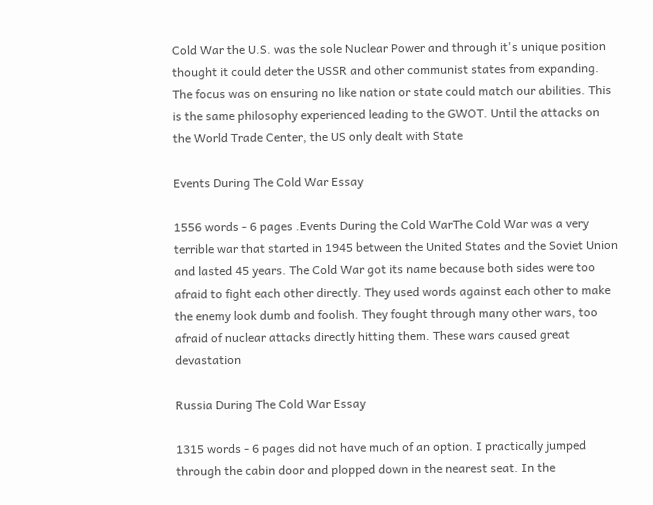Cold War the U.S. was the sole Nuclear Power and through it's unique position thought it could deter the USSR and other communist states from expanding. The focus was on ensuring no like nation or state could match our abilities. This is the same philosophy experienced leading to the GWOT. Until the attacks on the World Trade Center, the US only dealt with State

Events During The Cold War Essay

1556 words - 6 pages .Events During the Cold WarThe Cold War was a very terrible war that started in 1945 between the United States and the Soviet Union and lasted 45 years. The Cold War got its name because both sides were too afraid to fight each other directly. They used words against each other to make the enemy look dumb and foolish. They fought through many other wars, too afraid of nuclear attacks directly hitting them. These wars caused great devastation

Russia During The Cold War Essay

1315 words - 6 pages did not have much of an option. I practically jumped through the cabin door and plopped down in the nearest seat. In the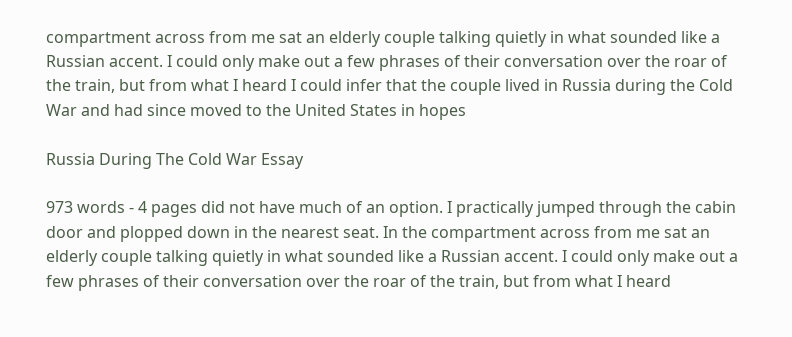compartment across from me sat an elderly couple talking quietly in what sounded like a Russian accent. I could only make out a few phrases of their conversation over the roar of the train, but from what I heard I could infer that the couple lived in Russia during the Cold War and had since moved to the United States in hopes

Russia During The Cold War Essay

973 words - 4 pages did not have much of an option. I practically jumped through the cabin door and plopped down in the nearest seat. In the compartment across from me sat an elderly couple talking quietly in what sounded like a Russian accent. I could only make out a few phrases of their conversation over the roar of the train, but from what I heard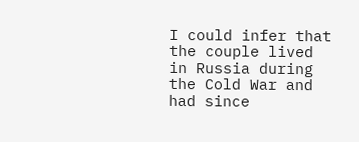I could infer that the couple lived in Russia during the Cold War and had since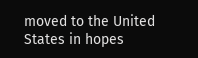moved to the United States in hopes